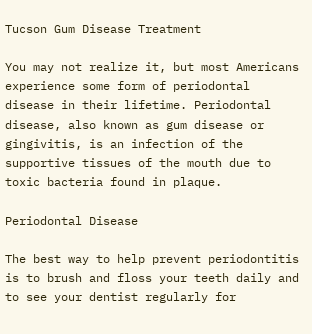Tucson Gum Disease Treatment

You may not realize it, but most Americans experience some form of periodontal disease in their lifetime. Periodontal disease, also known as gum disease or gingivitis, is an infection of the supportive tissues of the mouth due to toxic bacteria found in plaque.

Periodontal Disease

The best way to help prevent periodontitis is to brush and floss your teeth daily and to see your dentist regularly for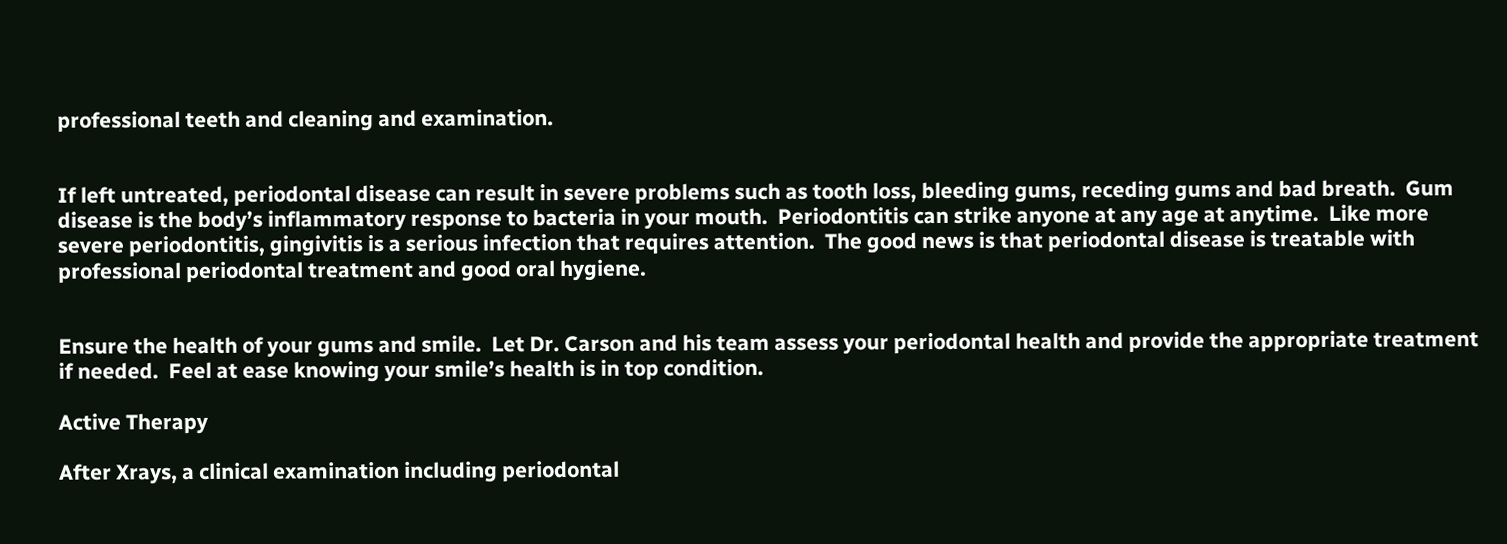professional teeth and cleaning and examination.


If left untreated, periodontal disease can result in severe problems such as tooth loss, bleeding gums, receding gums and bad breath.  Gum disease is the body’s inflammatory response to bacteria in your mouth.  Periodontitis can strike anyone at any age at anytime.  Like more severe periodontitis, gingivitis is a serious infection that requires attention.  The good news is that periodontal disease is treatable with professional periodontal treatment and good oral hygiene.


Ensure the health of your gums and smile.  Let Dr. Carson and his team assess your periodontal health and provide the appropriate treatment if needed.  Feel at ease knowing your smile’s health is in top condition.

Active Therapy

After Xrays, a clinical examination including periodontal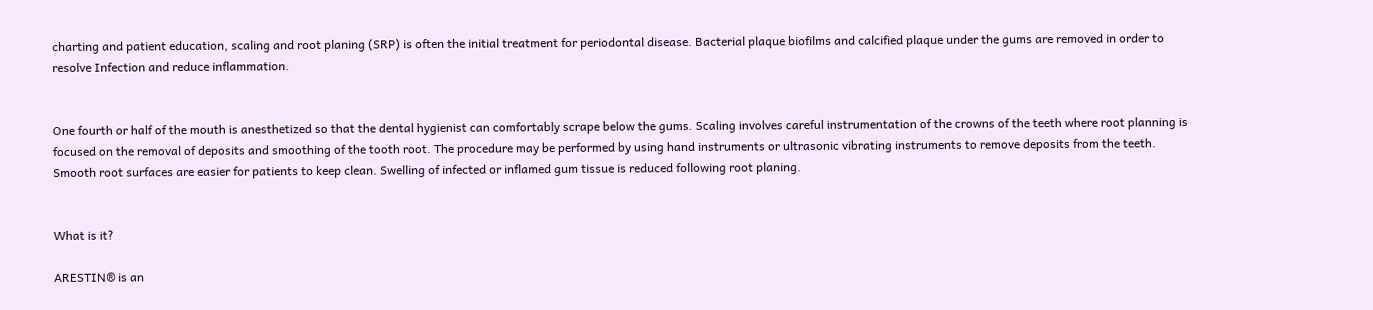charting and patient education, scaling and root planing (SRP) is often the initial treatment for periodontal disease. Bacterial plaque biofilms and calcified plaque under the gums are removed in order to resolve Infection and reduce inflammation.


One fourth or half of the mouth is anesthetized so that the dental hygienist can comfortably scrape below the gums. Scaling involves careful instrumentation of the crowns of the teeth where root planning is focused on the removal of deposits and smoothing of the tooth root. The procedure may be performed by using hand instruments or ultrasonic vibrating instruments to remove deposits from the teeth. Smooth root surfaces are easier for patients to keep clean. Swelling of infected or inflamed gum tissue is reduced following root planing.


What is it?

ARESTIN® is an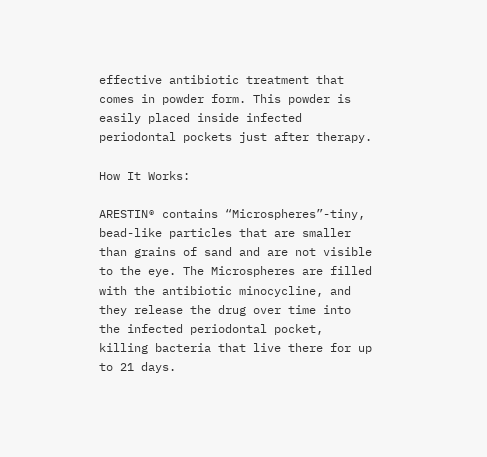effective antibiotic treatment that comes in powder form. This powder is easily placed inside infected periodontal pockets just after therapy.

How It Works:

ARESTIN® contains “Microspheres”-tiny, bead-like particles that are smaller than grains of sand and are not visible to the eye. The Microspheres are filled with the antibiotic minocycline, and they release the drug over time into the infected periodontal pocket, killing bacteria that live there for up to 21 days.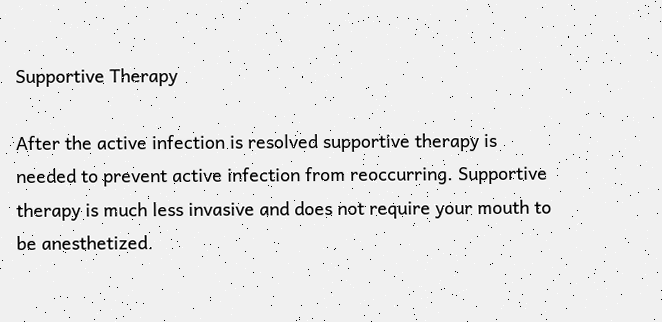Supportive Therapy

After the active infection is resolved supportive therapy is needed to prevent active infection from reoccurring. Supportive therapy is much less invasive and does not require your mouth to be anesthetized.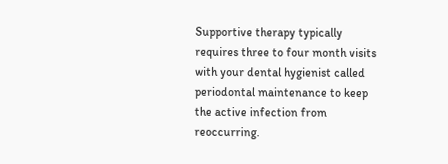Supportive therapy typically requires three to four month visits with your dental hygienist called periodontal maintenance to keep the active infection from reoccurring.